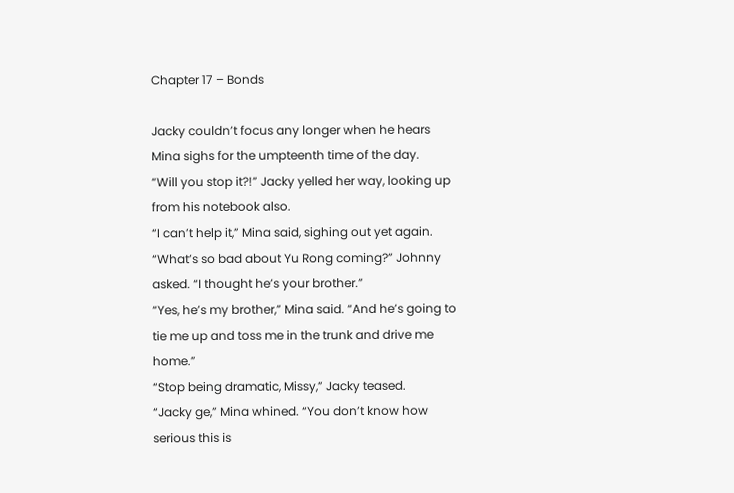Chapter 17 – Bonds

Jacky couldn’t focus any longer when he hears Mina sighs for the umpteenth time of the day.
“Will you stop it?!” Jacky yelled her way, looking up from his notebook also.
“I can’t help it,” Mina said, sighing out yet again.
“What’s so bad about Yu Rong coming?” Johnny asked. “I thought he’s your brother.”
“Yes, he’s my brother,” Mina said. “And he’s going to tie me up and toss me in the trunk and drive me home.”
“Stop being dramatic, Missy,” Jacky teased.
“Jacky ge,” Mina whined. “You don’t know how serious this is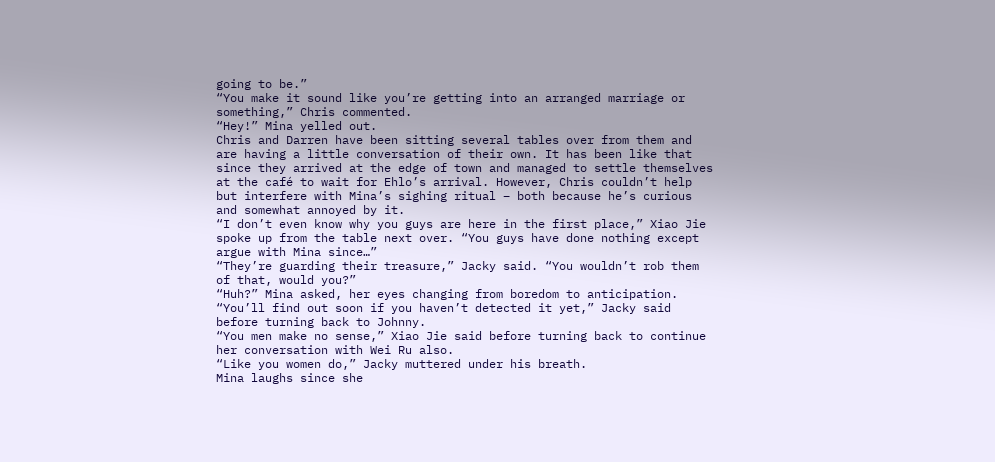going to be.”
“You make it sound like you’re getting into an arranged marriage or something,” Chris commented.
“Hey!” Mina yelled out.
Chris and Darren have been sitting several tables over from them and are having a little conversation of their own. It has been like that since they arrived at the edge of town and managed to settle themselves at the café to wait for Ehlo’s arrival. However, Chris couldn’t help but interfere with Mina’s sighing ritual – both because he’s curious and somewhat annoyed by it.
“I don’t even know why you guys are here in the first place,” Xiao Jie spoke up from the table next over. “You guys have done nothing except argue with Mina since…”
“They’re guarding their treasure,” Jacky said. “You wouldn’t rob them of that, would you?”
“Huh?” Mina asked, her eyes changing from boredom to anticipation.
“You’ll find out soon if you haven’t detected it yet,” Jacky said before turning back to Johnny.
“You men make no sense,” Xiao Jie said before turning back to continue her conversation with Wei Ru also.
“Like you women do,” Jacky muttered under his breath.
Mina laughs since she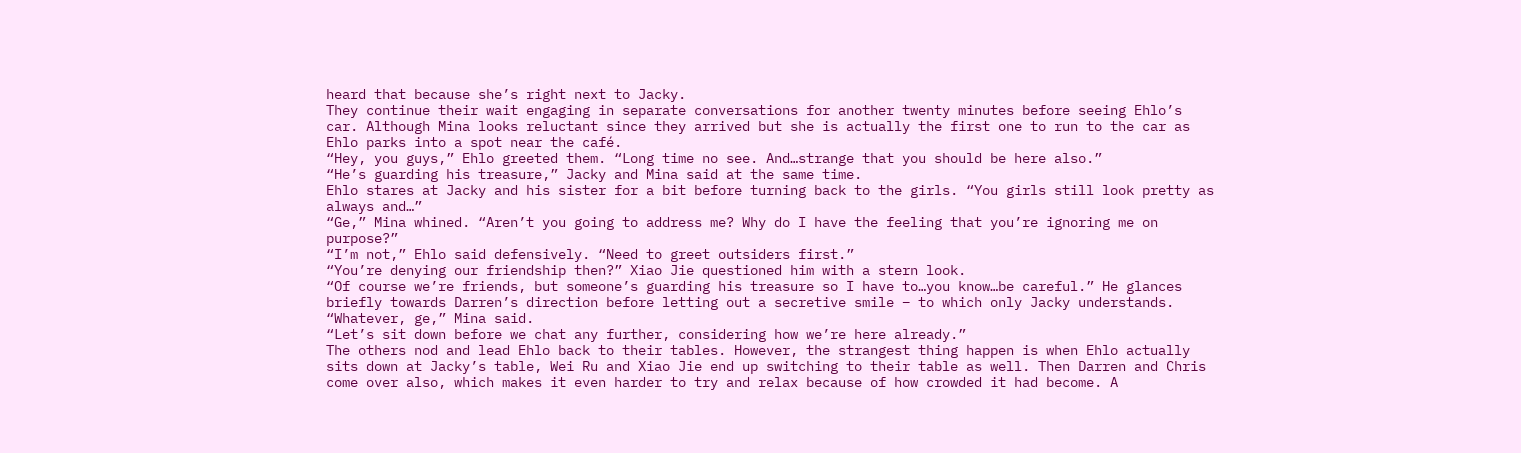heard that because she’s right next to Jacky.
They continue their wait engaging in separate conversations for another twenty minutes before seeing Ehlo’s car. Although Mina looks reluctant since they arrived but she is actually the first one to run to the car as Ehlo parks into a spot near the café.
“Hey, you guys,” Ehlo greeted them. “Long time no see. And…strange that you should be here also.”
“He’s guarding his treasure,” Jacky and Mina said at the same time.
Ehlo stares at Jacky and his sister for a bit before turning back to the girls. “You girls still look pretty as always and…”
“Ge,” Mina whined. “Aren’t you going to address me? Why do I have the feeling that you’re ignoring me on purpose?”
“I’m not,” Ehlo said defensively. “Need to greet outsiders first.”
“You’re denying our friendship then?” Xiao Jie questioned him with a stern look.
“Of course we’re friends, but someone’s guarding his treasure so I have to…you know…be careful.” He glances briefly towards Darren’s direction before letting out a secretive smile – to which only Jacky understands.
“Whatever, ge,” Mina said.
“Let’s sit down before we chat any further, considering how we’re here already.”
The others nod and lead Ehlo back to their tables. However, the strangest thing happen is when Ehlo actually sits down at Jacky’s table, Wei Ru and Xiao Jie end up switching to their table as well. Then Darren and Chris come over also, which makes it even harder to try and relax because of how crowded it had become. A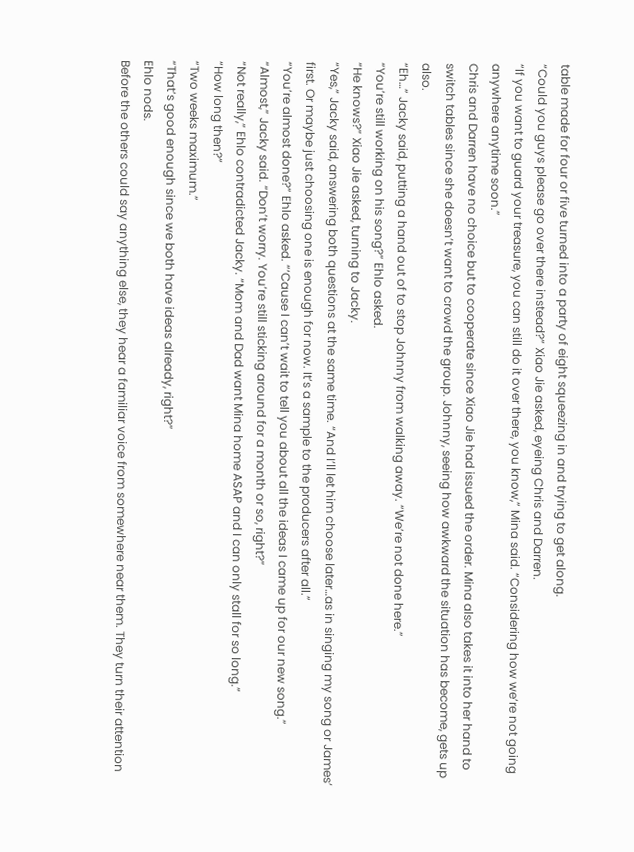table made for four or five turned into a party of eight squeezing in and trying to get along.
“Could you guys please go over there instead?” Xiao Jie asked, eyeing Chris and Darren.
“If you want to guard your treasure, you can still do it over there, you know,” Mina said. “Considering how we’re not going anywhere anytime soon.”
Chris and Darren have no choice but to cooperate since Xiao Jie had issued the order. Mina also takes it into her hand to switch tables since she doesn’t want to crowd the group. Johnny, seeing how awkward the situation has become, gets up also.
“Eh…” Jacky said, putting a hand out of to stop Johnny from walking away. “We’re not done here.”
“You’re still working on his song?” Ehlo asked.
“He knows?” Xiao Jie asked, turning to Jacky.
“Yes,” Jacky said, answering both questions at the same time. “And I’ll let him choose later…as in singing my song or James’ first. Or maybe just choosing one is enough for now. It’s a sample to the producers after all.”
“You’re almost done?” Ehlo asked. “‘Cause I can’t wait to tell you about all the ideas I came up for our new song.”
“Almost,” Jacky said. “Don’t worry. You’re still sticking around for a month or so, right?”
“Not really,” Ehlo contradicted Jacky. “Mom and Dad want Mina home ASAP and I can only stall for so long.”
“How long then?”
“Two weeks maximum.”
“That’s good enough since we both have ideas already, right?”
Ehlo nods.
Before the others could say anything else, they hear a familiar voice from somewhere near them. They turn their attention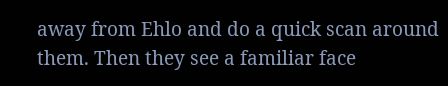away from Ehlo and do a quick scan around them. Then they see a familiar face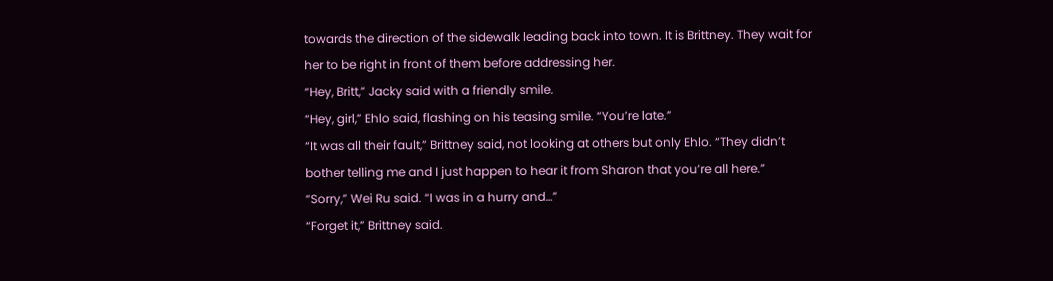towards the direction of the sidewalk leading back into town. It is Brittney. They wait for her to be right in front of them before addressing her.
“Hey, Britt,” Jacky said with a friendly smile.
“Hey, girl,” Ehlo said, flashing on his teasing smile. “You’re late.”
“It was all their fault,” Brittney said, not looking at others but only Ehlo. “They didn’t bother telling me and I just happen to hear it from Sharon that you’re all here.”
“Sorry,” Wei Ru said. “I was in a hurry and…”
“Forget it,” Brittney said.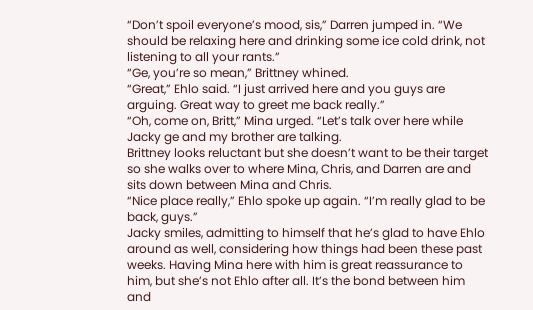“Don’t spoil everyone’s mood, sis,” Darren jumped in. “We should be relaxing here and drinking some ice cold drink, not listening to all your rants.”
“Ge, you’re so mean,” Brittney whined.
“Great,” Ehlo said. “I just arrived here and you guys are arguing. Great way to greet me back really.”
“Oh, come on, Britt,” Mina urged. “Let’s talk over here while Jacky ge and my brother are talking.
Brittney looks reluctant but she doesn’t want to be their target so she walks over to where Mina, Chris, and Darren are and sits down between Mina and Chris.
“Nice place really,” Ehlo spoke up again. “I’m really glad to be back, guys.”
Jacky smiles, admitting to himself that he’s glad to have Ehlo around as well, considering how things had been these past weeks. Having Mina here with him is great reassurance to him, but she’s not Ehlo after all. It’s the bond between him and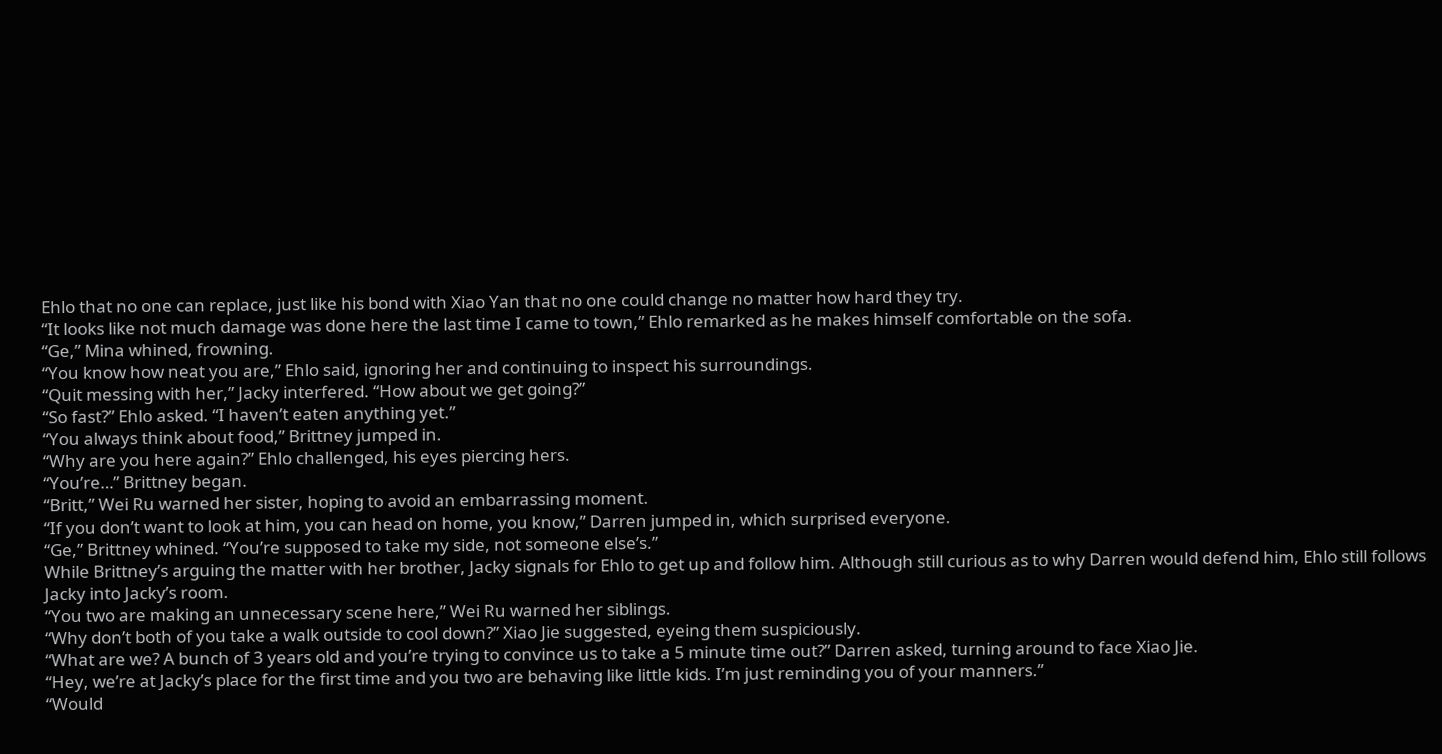Ehlo that no one can replace, just like his bond with Xiao Yan that no one could change no matter how hard they try.
“It looks like not much damage was done here the last time I came to town,” Ehlo remarked as he makes himself comfortable on the sofa.
“Ge,” Mina whined, frowning.
“You know how neat you are,” Ehlo said, ignoring her and continuing to inspect his surroundings.
“Quit messing with her,” Jacky interfered. “How about we get going?”
“So fast?” Ehlo asked. “I haven’t eaten anything yet.”
“You always think about food,” Brittney jumped in.
“Why are you here again?” Ehlo challenged, his eyes piercing hers.
“You’re…” Brittney began.
“Britt,” Wei Ru warned her sister, hoping to avoid an embarrassing moment.
“If you don’t want to look at him, you can head on home, you know,” Darren jumped in, which surprised everyone.
“Ge,” Brittney whined. “You’re supposed to take my side, not someone else’s.”
While Brittney’s arguing the matter with her brother, Jacky signals for Ehlo to get up and follow him. Although still curious as to why Darren would defend him, Ehlo still follows Jacky into Jacky’s room.
“You two are making an unnecessary scene here,” Wei Ru warned her siblings.
“Why don’t both of you take a walk outside to cool down?” Xiao Jie suggested, eyeing them suspiciously.
“What are we? A bunch of 3 years old and you’re trying to convince us to take a 5 minute time out?” Darren asked, turning around to face Xiao Jie.
“Hey, we’re at Jacky’s place for the first time and you two are behaving like little kids. I’m just reminding you of your manners.”
“Would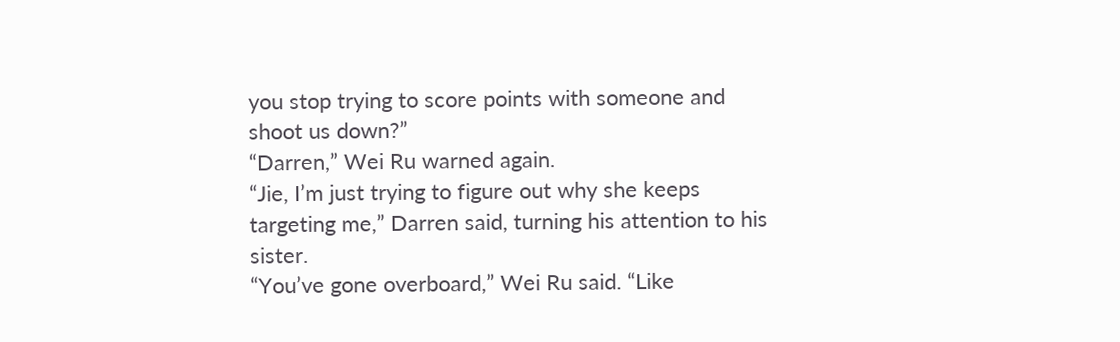you stop trying to score points with someone and shoot us down?”
“Darren,” Wei Ru warned again.
“Jie, I’m just trying to figure out why she keeps targeting me,” Darren said, turning his attention to his sister.
“You’ve gone overboard,” Wei Ru said. “Like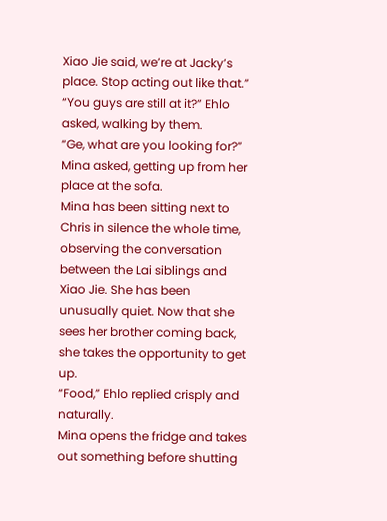Xiao Jie said, we’re at Jacky’s place. Stop acting out like that.”
“You guys are still at it?” Ehlo asked, walking by them.
“Ge, what are you looking for?” Mina asked, getting up from her place at the sofa.
Mina has been sitting next to Chris in silence the whole time, observing the conversation between the Lai siblings and Xiao Jie. She has been unusually quiet. Now that she sees her brother coming back, she takes the opportunity to get up.
“Food,” Ehlo replied crisply and naturally.
Mina opens the fridge and takes out something before shutting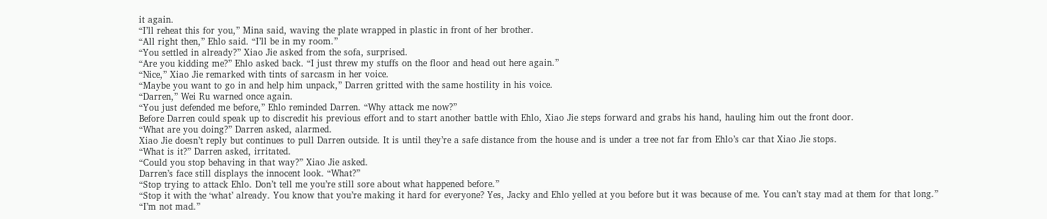it again.
“I’ll reheat this for you,” Mina said, waving the plate wrapped in plastic in front of her brother.
“All right then,” Ehlo said. “I’ll be in my room.”
“You settled in already?” Xiao Jie asked from the sofa, surprised.
“Are you kidding me?” Ehlo asked back. “I just threw my stuffs on the floor and head out here again.”
“Nice,” Xiao Jie remarked with tints of sarcasm in her voice.
“Maybe you want to go in and help him unpack,” Darren gritted with the same hostility in his voice.
“Darren,” Wei Ru warned once again.
“You just defended me before,” Ehlo reminded Darren. “Why attack me now?”
Before Darren could speak up to discredit his previous effort and to start another battle with Ehlo, Xiao Jie steps forward and grabs his hand, hauling him out the front door.
“What are you doing?” Darren asked, alarmed.
Xiao Jie doesn’t reply but continues to pull Darren outside. It is until they’re a safe distance from the house and is under a tree not far from Ehlo’s car that Xiao Jie stops.
“What is it?” Darren asked, irritated.
“Could you stop behaving in that way?” Xiao Jie asked.
Darren’s face still displays the innocent look. “What?”
“Stop trying to attack Ehlo. Don’t tell me you’re still sore about what happened before.”
“Stop it with the ‘what’ already. You know that you’re making it hard for everyone? Yes, Jacky and Ehlo yelled at you before but it was because of me. You can’t stay mad at them for that long.”
“I’m not mad.”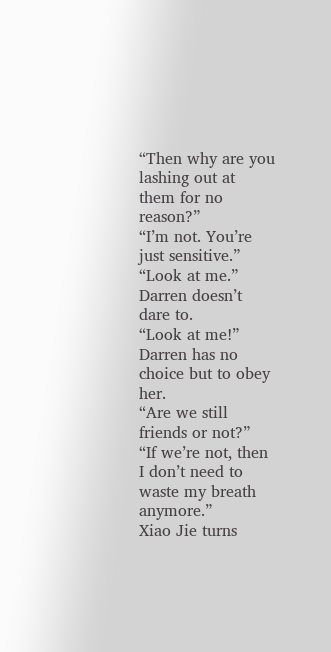“Then why are you lashing out at them for no reason?”
“I’m not. You’re just sensitive.”
“Look at me.”
Darren doesn’t dare to.
“Look at me!”
Darren has no choice but to obey her.
“Are we still friends or not?”
“If we’re not, then I don’t need to waste my breath anymore.”
Xiao Jie turns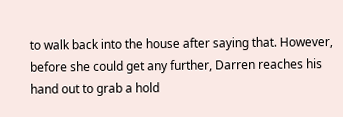to walk back into the house after saying that. However, before she could get any further, Darren reaches his hand out to grab a hold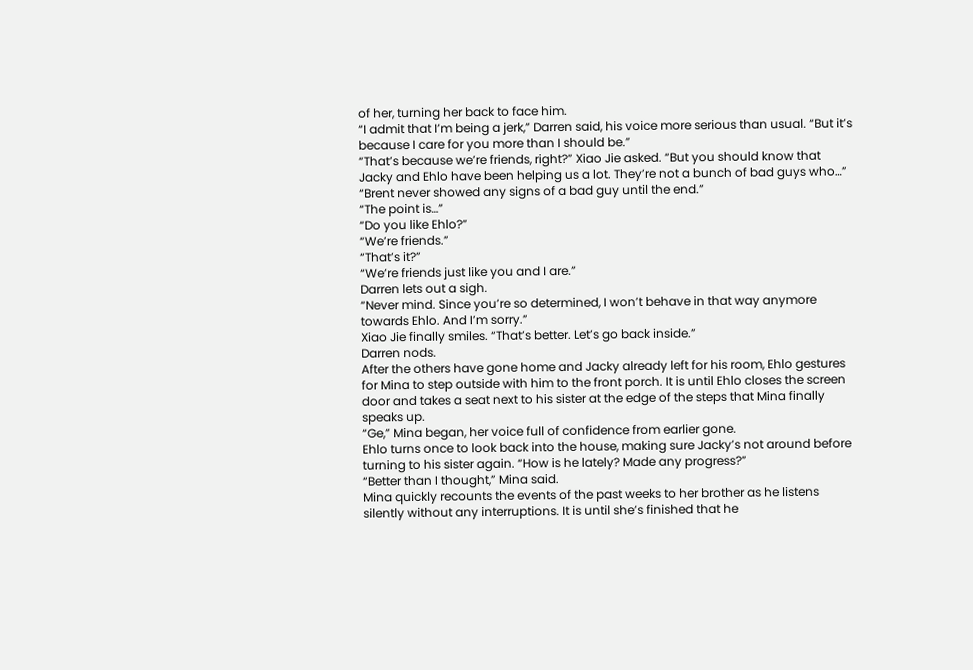of her, turning her back to face him.
“I admit that I’m being a jerk,” Darren said, his voice more serious than usual. “But it’s because I care for you more than I should be.”
“That’s because we’re friends, right?” Xiao Jie asked. “But you should know that Jacky and Ehlo have been helping us a lot. They’re not a bunch of bad guys who…”
“Brent never showed any signs of a bad guy until the end.”
“The point is…”
“Do you like Ehlo?”
“We’re friends.”
“That’s it?”
“We’re friends just like you and I are.”
Darren lets out a sigh.
“Never mind. Since you’re so determined, I won’t behave in that way anymore towards Ehlo. And I’m sorry.”
Xiao Jie finally smiles. “That’s better. Let’s go back inside.”
Darren nods.
After the others have gone home and Jacky already left for his room, Ehlo gestures for Mina to step outside with him to the front porch. It is until Ehlo closes the screen door and takes a seat next to his sister at the edge of the steps that Mina finally speaks up.
“Ge,” Mina began, her voice full of confidence from earlier gone.
Ehlo turns once to look back into the house, making sure Jacky’s not around before turning to his sister again. “How is he lately? Made any progress?”
“Better than I thought,” Mina said.
Mina quickly recounts the events of the past weeks to her brother as he listens silently without any interruptions. It is until she’s finished that he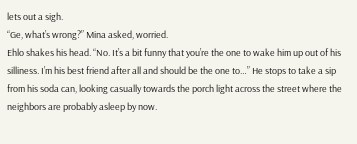lets out a sigh.
“Ge, what’s wrong?” Mina asked, worried.
Ehlo shakes his head. “No. It’s a bit funny that you’re the one to wake him up out of his silliness. I’m his best friend after all and should be the one to…” He stops to take a sip from his soda can, looking casually towards the porch light across the street where the neighbors are probably asleep by now.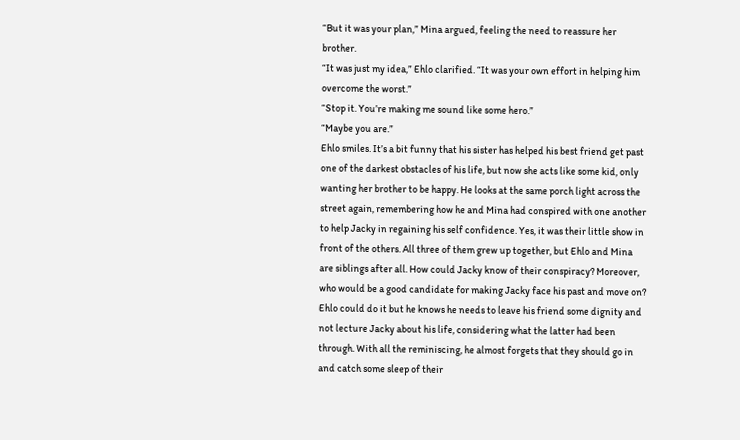“But it was your plan,” Mina argued, feeling the need to reassure her brother.
“It was just my idea,” Ehlo clarified. “It was your own effort in helping him overcome the worst.”
“Stop it. You’re making me sound like some hero.”
“Maybe you are.”
Ehlo smiles. It’s a bit funny that his sister has helped his best friend get past one of the darkest obstacles of his life, but now she acts like some kid, only wanting her brother to be happy. He looks at the same porch light across the street again, remembering how he and Mina had conspired with one another to help Jacky in regaining his self confidence. Yes, it was their little show in front of the others. All three of them grew up together, but Ehlo and Mina are siblings after all. How could Jacky know of their conspiracy? Moreover, who would be a good candidate for making Jacky face his past and move on? Ehlo could do it but he knows he needs to leave his friend some dignity and not lecture Jacky about his life, considering what the latter had been through. With all the reminiscing, he almost forgets that they should go in and catch some sleep of their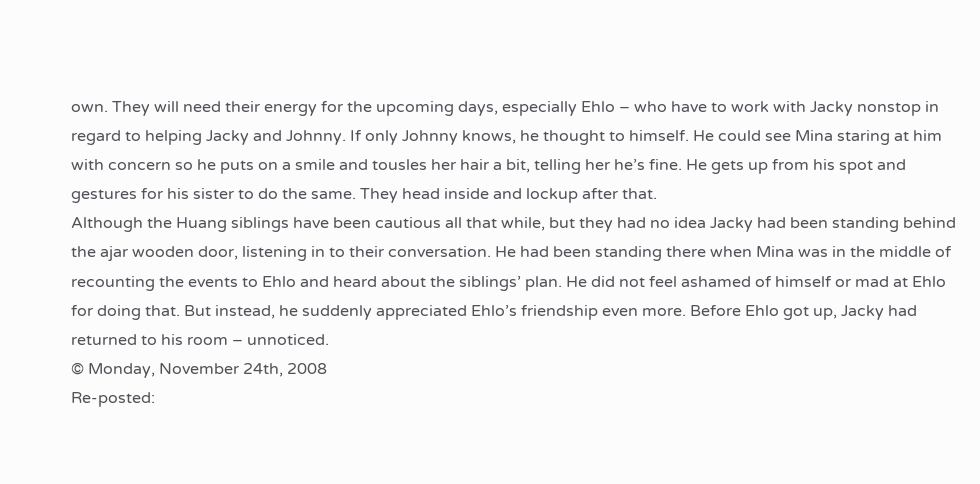own. They will need their energy for the upcoming days, especially Ehlo – who have to work with Jacky nonstop in regard to helping Jacky and Johnny. If only Johnny knows, he thought to himself. He could see Mina staring at him with concern so he puts on a smile and tousles her hair a bit, telling her he’s fine. He gets up from his spot and gestures for his sister to do the same. They head inside and lockup after that.
Although the Huang siblings have been cautious all that while, but they had no idea Jacky had been standing behind the ajar wooden door, listening in to their conversation. He had been standing there when Mina was in the middle of recounting the events to Ehlo and heard about the siblings’ plan. He did not feel ashamed of himself or mad at Ehlo for doing that. But instead, he suddenly appreciated Ehlo’s friendship even more. Before Ehlo got up, Jacky had returned to his room – unnoticed.
© Monday, November 24th, 2008
Re-posted: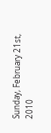Sunday, February 21st, 2010